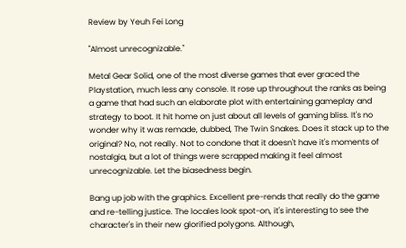Review by Yeuh Fei Long

"Almost unrecognizable."

Metal Gear Solid, one of the most diverse games that ever graced the Playstation, much less any console. It rose up throughout the ranks as being a game that had such an elaborate plot with entertaining gameplay and strategy to boot. It hit home on just about all levels of gaming bliss. It's no wonder why it was remade, dubbed, The Twin Snakes. Does it stack up to the original? No, not really. Not to condone that it doesn't have it's moments of nostalgia, but a lot of things were scrapped making it feel almost unrecognizable. Let the biasedness begin.

Bang up job with the graphics. Excellent pre-rends that really do the game and re-telling justice. The locales look spot-on, it's interesting to see the character's in their new glorified polygons. Although,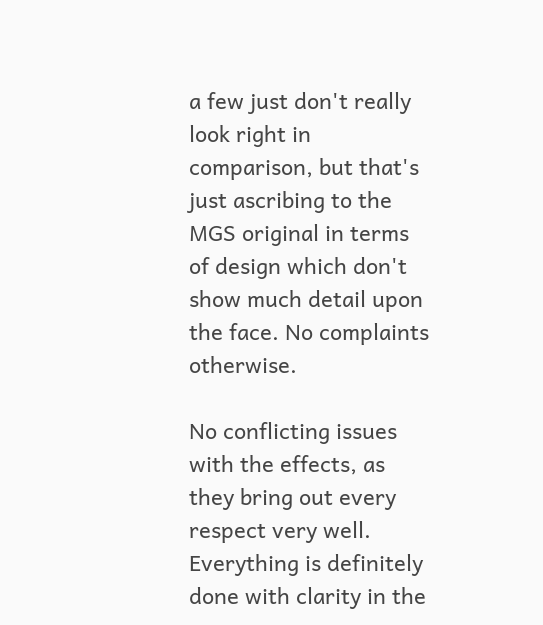a few just don't really look right in comparison, but that's just ascribing to the MGS original in terms of design which don't show much detail upon the face. No complaints otherwise.

No conflicting issues with the effects, as they bring out every respect very well. Everything is definitely done with clarity in the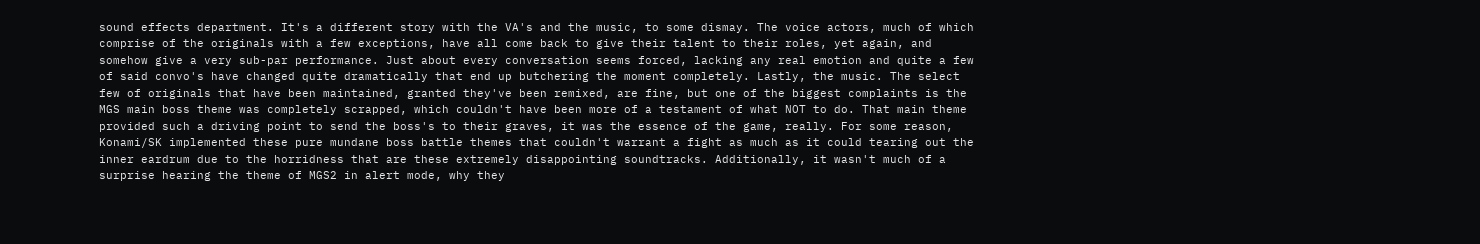sound effects department. It's a different story with the VA's and the music, to some dismay. The voice actors, much of which comprise of the originals with a few exceptions, have all come back to give their talent to their roles, yet again, and somehow give a very sub-par performance. Just about every conversation seems forced, lacking any real emotion and quite a few of said convo's have changed quite dramatically that end up butchering the moment completely. Lastly, the music. The select few of originals that have been maintained, granted they've been remixed, are fine, but one of the biggest complaints is the MGS main boss theme was completely scrapped, which couldn't have been more of a testament of what NOT to do. That main theme provided such a driving point to send the boss's to their graves, it was the essence of the game, really. For some reason, Konami/SK implemented these pure mundane boss battle themes that couldn't warrant a fight as much as it could tearing out the inner eardrum due to the horridness that are these extremely disappointing soundtracks. Additionally, it wasn't much of a surprise hearing the theme of MGS2 in alert mode, why they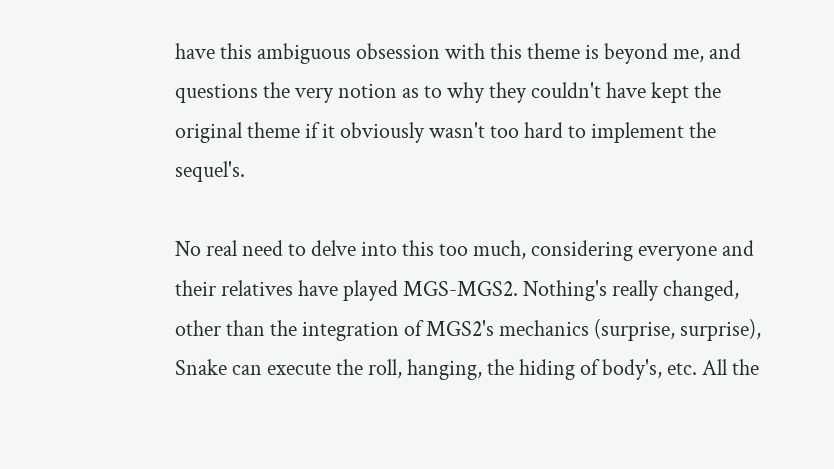have this ambiguous obsession with this theme is beyond me, and questions the very notion as to why they couldn't have kept the original theme if it obviously wasn't too hard to implement the sequel's.

No real need to delve into this too much, considering everyone and their relatives have played MGS-MGS2. Nothing's really changed, other than the integration of MGS2's mechanics (surprise, surprise), Snake can execute the roll, hanging, the hiding of body's, etc. All the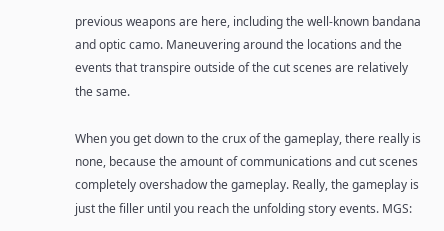previous weapons are here, including the well-known bandana and optic camo. Maneuvering around the locations and the events that transpire outside of the cut scenes are relatively the same.

When you get down to the crux of the gameplay, there really is none, because the amount of communications and cut scenes completely overshadow the gameplay. Really, the gameplay is just the filler until you reach the unfolding story events. MGS: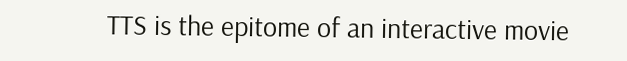TTS is the epitome of an interactive movie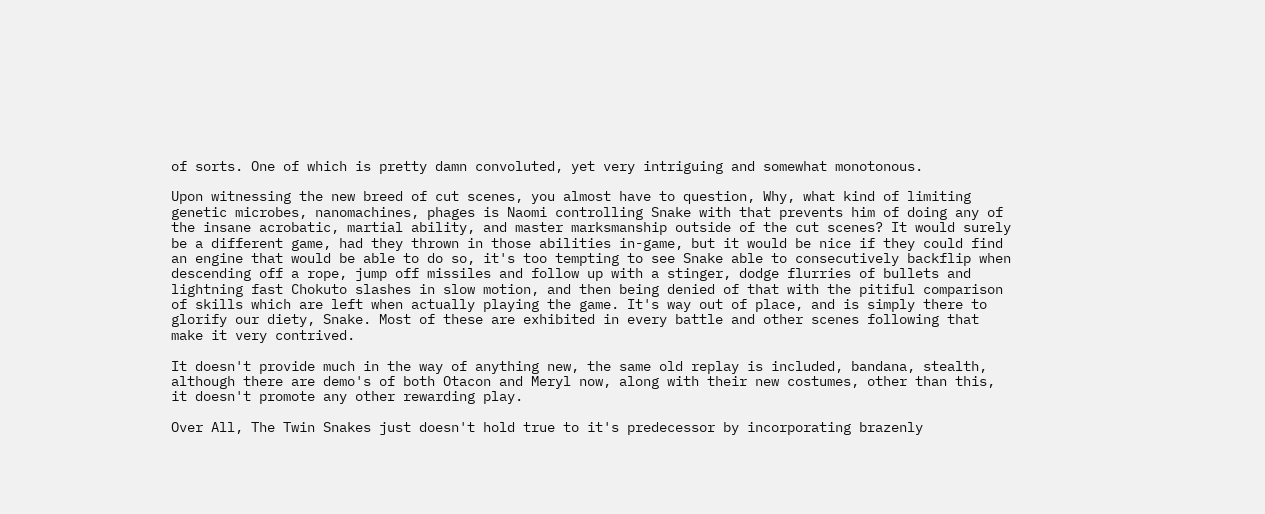of sorts. One of which is pretty damn convoluted, yet very intriguing and somewhat monotonous.

Upon witnessing the new breed of cut scenes, you almost have to question, Why, what kind of limiting genetic microbes, nanomachines, phages is Naomi controlling Snake with that prevents him of doing any of the insane acrobatic, martial ability, and master marksmanship outside of the cut scenes? It would surely be a different game, had they thrown in those abilities in-game, but it would be nice if they could find an engine that would be able to do so, it's too tempting to see Snake able to consecutively backflip when descending off a rope, jump off missiles and follow up with a stinger, dodge flurries of bullets and lightning fast Chokuto slashes in slow motion, and then being denied of that with the pitiful comparison of skills which are left when actually playing the game. It's way out of place, and is simply there to glorify our diety, Snake. Most of these are exhibited in every battle and other scenes following that make it very contrived.

It doesn't provide much in the way of anything new, the same old replay is included, bandana, stealth, although there are demo's of both Otacon and Meryl now, along with their new costumes, other than this, it doesn't promote any other rewarding play.

Over All, The Twin Snakes just doesn't hold true to it's predecessor by incorporating brazenly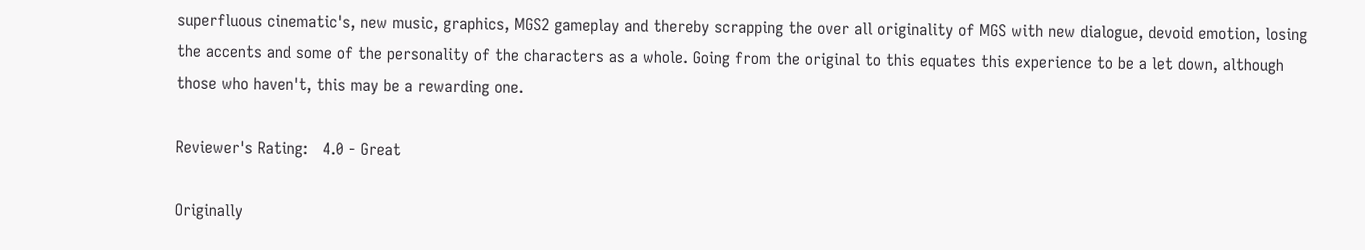superfluous cinematic's, new music, graphics, MGS2 gameplay and thereby scrapping the over all originality of MGS with new dialogue, devoid emotion, losing the accents and some of the personality of the characters as a whole. Going from the original to this equates this experience to be a let down, although those who haven't, this may be a rewarding one.

Reviewer's Rating:   4.0 - Great

Originally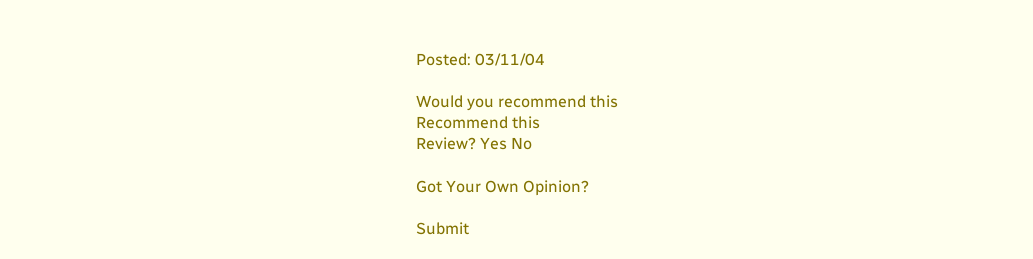Posted: 03/11/04

Would you recommend this
Recommend this
Review? Yes No

Got Your Own Opinion?

Submit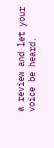a review and let your voice be heard.